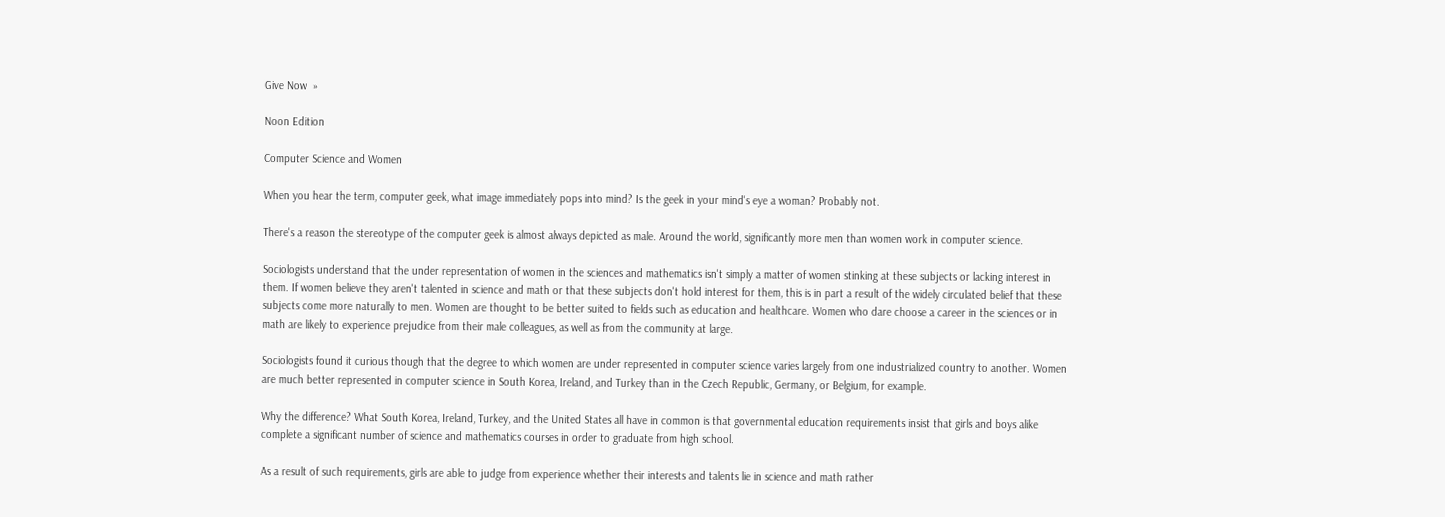Give Now  »

Noon Edition

Computer Science and Women

When you hear the term, computer geek, what image immediately pops into mind? Is the geek in your mind's eye a woman? Probably not.

There's a reason the stereotype of the computer geek is almost always depicted as male. Around the world, significantly more men than women work in computer science.

Sociologists understand that the under representation of women in the sciences and mathematics isn't simply a matter of women stinking at these subjects or lacking interest in them. If women believe they aren't talented in science and math or that these subjects don't hold interest for them, this is in part a result of the widely circulated belief that these subjects come more naturally to men. Women are thought to be better suited to fields such as education and healthcare. Women who dare choose a career in the sciences or in math are likely to experience prejudice from their male colleagues, as well as from the community at large.

Sociologists found it curious though that the degree to which women are under represented in computer science varies largely from one industrialized country to another. Women are much better represented in computer science in South Korea, Ireland, and Turkey than in the Czech Republic, Germany, or Belgium, for example.

Why the difference? What South Korea, Ireland, Turkey, and the United States all have in common is that governmental education requirements insist that girls and boys alike complete a significant number of science and mathematics courses in order to graduate from high school.

As a result of such requirements, girls are able to judge from experience whether their interests and talents lie in science and math rather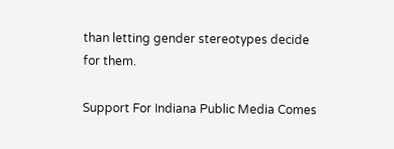than letting gender stereotypes decide for them.

Support For Indiana Public Media Comes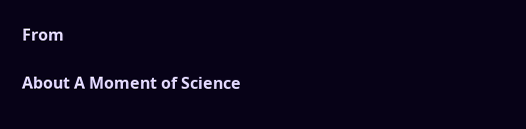From

About A Moment of Science